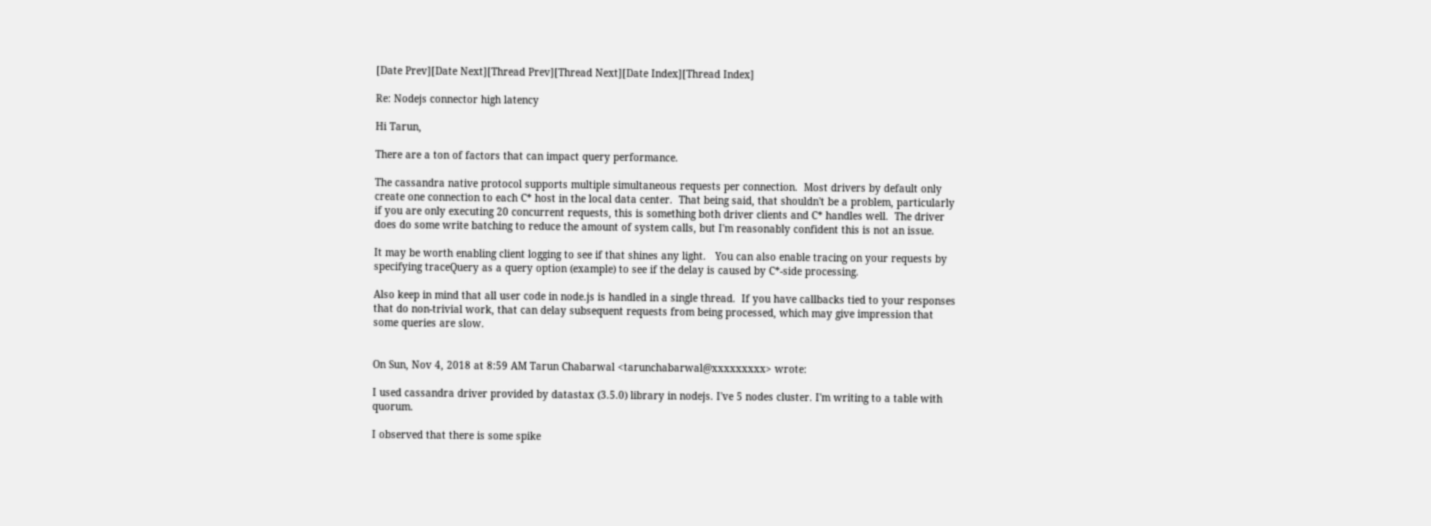[Date Prev][Date Next][Thread Prev][Thread Next][Date Index][Thread Index]

Re: Nodejs connector high latency

Hi Tarun,

There are a ton of factors that can impact query performance.

The cassandra native protocol supports multiple simultaneous requests per connection.  Most drivers by default only create one connection to each C* host in the local data center.  That being said, that shouldn't be a problem, particularly if you are only executing 20 concurrent requests, this is something both driver clients and C* handles well.  The driver does do some write batching to reduce the amount of system calls, but I'm reasonably confident this is not an issue.

It may be worth enabling client logging to see if that shines any light.   You can also enable tracing on your requests by specifying traceQuery as a query option (example) to see if the delay is caused by C*-side processing.

Also keep in mind that all user code in node.js is handled in a single thread.  If you have callbacks tied to your responses that do non-trivial work, that can delay subsequent requests from being processed, which may give impression that some queries are slow.


On Sun, Nov 4, 2018 at 8:59 AM Tarun Chabarwal <tarunchabarwal@xxxxxxxxx> wrote:

I used cassandra driver provided by datastax (3.5.0) library in nodejs. I've 5 nodes cluster. I'm writing to a table with quorum.

I observed that there is some spike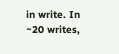in write. In ~20 writes,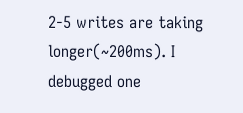2-5 writes are taking longer(~200ms). I debugged one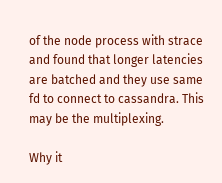of the node process with strace and found that longer latencies are batched and they use same fd to connect to cassandra. This may be the multiplexing.

Why it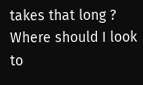takes that long ?
Where should I look to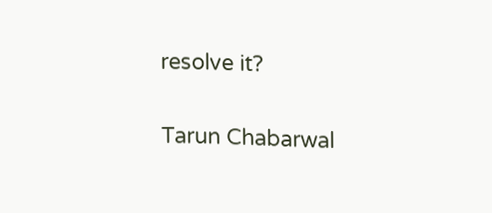resolve it?

Tarun Chabarwal